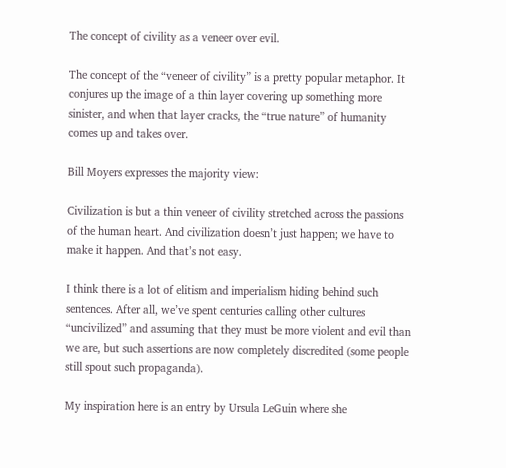The concept of civility as a veneer over evil.

The concept of the “veneer of civility” is a pretty popular metaphor. It conjures up the image of a thin layer covering up something more sinister, and when that layer cracks, the “true nature” of humanity comes up and takes over.

Bill Moyers expresses the majority view:

Civilization is but a thin veneer of civility stretched across the passions of the human heart. And civilization doesn’t just happen; we have to make it happen. And that’s not easy.

I think there is a lot of elitism and imperialism hiding behind such sentences. After all, we’ve spent centuries calling other cultures “uncivilized” and assuming that they must be more violent and evil than we are, but such assertions are now completely discredited (some people still spout such propaganda).

My inspiration here is an entry by Ursula LeGuin where she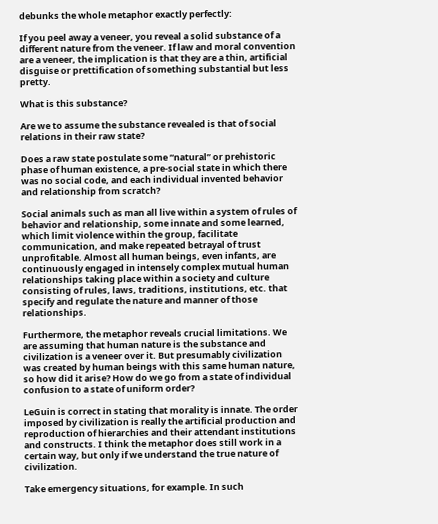debunks the whole metaphor exactly perfectly:

If you peel away a veneer, you reveal a solid substance of a different nature from the veneer. If law and moral convention are a veneer, the implication is that they are a thin, artificial disguise or prettification of something substantial but less pretty.

What is this substance?

Are we to assume the substance revealed is that of social relations in their raw state?

Does a raw state postulate some “natural” or prehistoric phase of human existence, a pre-social state in which there was no social code, and each individual invented behavior and relationship from scratch?

Social animals such as man all live within a system of rules of behavior and relationship, some innate and some learned, which limit violence within the group, facilitate communication, and make repeated betrayal of trust unprofitable. Almost all human beings, even infants, are continuously engaged in intensely complex mutual human relationships taking place within a society and culture consisting of rules, laws, traditions, institutions, etc. that specify and regulate the nature and manner of those relationships.

Furthermore, the metaphor reveals crucial limitations. We are assuming that human nature is the substance and civilization is a veneer over it. But presumably civilization was created by human beings with this same human nature, so how did it arise? How do we go from a state of individual confusion to a state of uniform order?

LeGuin is correct in stating that morality is innate. The order imposed by civilization is really the artificial production and reproduction of hierarchies and their attendant institutions and constructs. I think the metaphor does still work in a certain way, but only if we understand the true nature of civilization.

Take emergency situations, for example. In such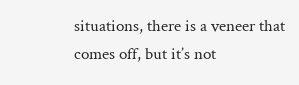situations, there is a veneer that comes off, but it’s not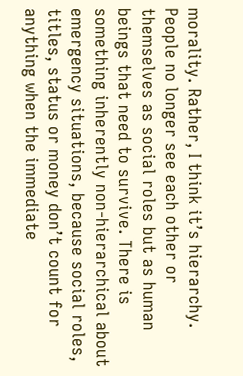morality. Rather, I think it’s hierarchy. People no longer see each other or themselves as social roles but as human beings that need to survive. There is something inherently non-hierarchical about emergency situations, because social roles, titles, status or money don’t count for anything when the immediate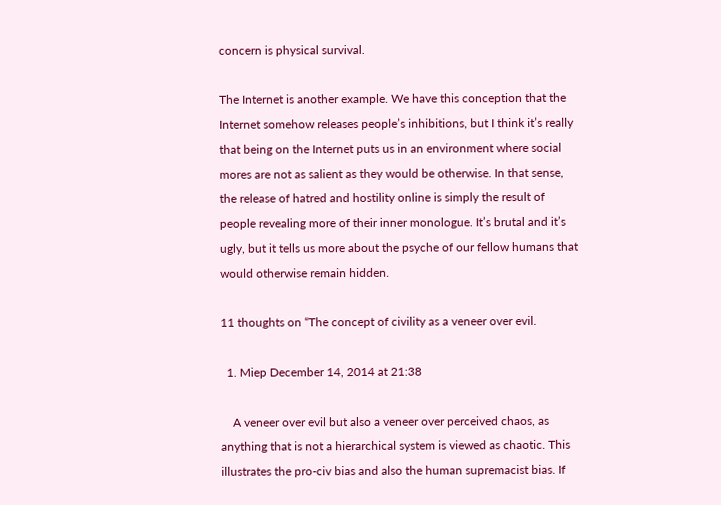concern is physical survival.

The Internet is another example. We have this conception that the Internet somehow releases people’s inhibitions, but I think it’s really that being on the Internet puts us in an environment where social mores are not as salient as they would be otherwise. In that sense, the release of hatred and hostility online is simply the result of people revealing more of their inner monologue. It’s brutal and it’s ugly, but it tells us more about the psyche of our fellow humans that would otherwise remain hidden.

11 thoughts on “The concept of civility as a veneer over evil.

  1. Miep December 14, 2014 at 21:38

    A veneer over evil but also a veneer over perceived chaos, as anything that is not a hierarchical system is viewed as chaotic. This illustrates the pro-civ bias and also the human supremacist bias. If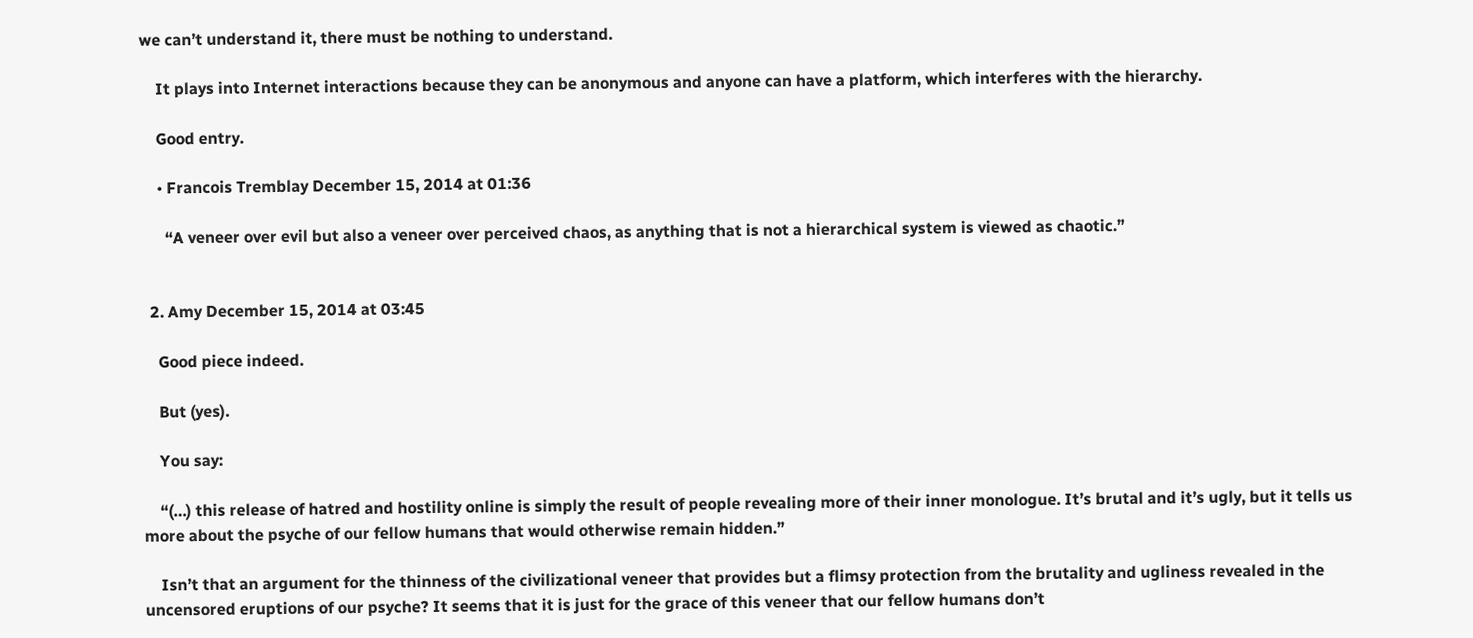we can’t understand it, there must be nothing to understand.

    It plays into Internet interactions because they can be anonymous and anyone can have a platform, which interferes with the hierarchy.

    Good entry.

    • Francois Tremblay December 15, 2014 at 01:36

      “A veneer over evil but also a veneer over perceived chaos, as anything that is not a hierarchical system is viewed as chaotic.”


  2. Amy December 15, 2014 at 03:45

    Good piece indeed.

    But (yes).

    You say:

    “(…) this release of hatred and hostility online is simply the result of people revealing more of their inner monologue. It’s brutal and it’s ugly, but it tells us more about the psyche of our fellow humans that would otherwise remain hidden.”

    Isn’t that an argument for the thinness of the civilizational veneer that provides but a flimsy protection from the brutality and ugliness revealed in the uncensored eruptions of our psyche? It seems that it is just for the grace of this veneer that our fellow humans don’t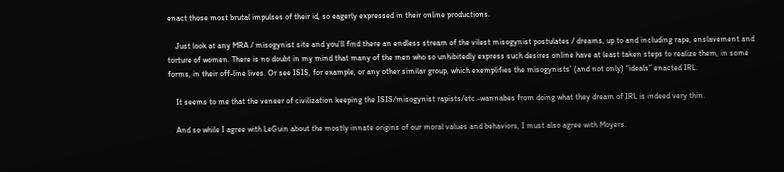enact those most brutal impulses of their id, so eagerly expressed in their online productions.

    Just look at any MRA / misogynist site and you’ll find there an endless stream of the vilest misogynist postulates / dreams, up to and including rape, enslavement and torture of women. There is no doubt in my mind that many of the men who so unhibitedly express such desires online have at least taken steps to realize them, in some forms, in their off-line lives. Or see ISIS, for example, or any other similar group, which exemplifies the misogynists’ (and not only) “ideals” enacted IRL.

    It seems to me that the veneer of civilization keeping the ISIS/misogynist rapists/etc.-wannabes from doing what they dream of IRL is indeed very thin.

    And so while I agree with LeGuin about the mostly innate origins of our moral values and behaviors, I must also agree with Moyers.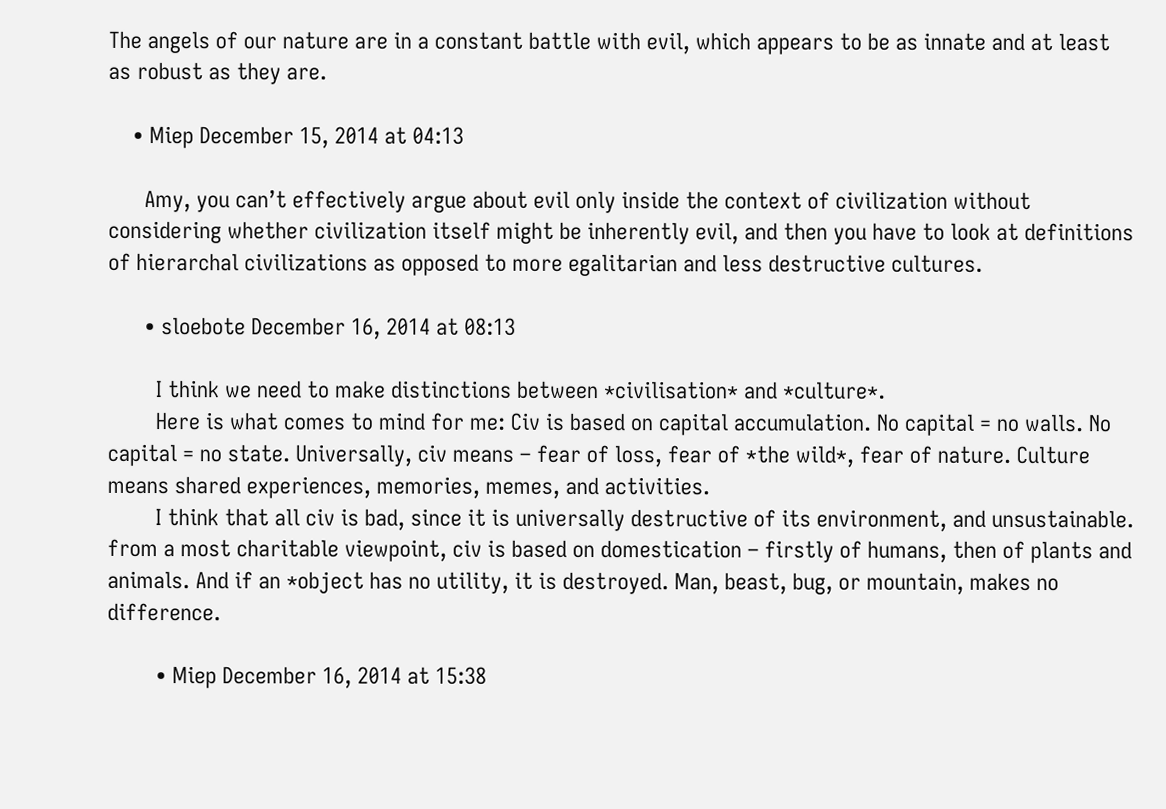The angels of our nature are in a constant battle with evil, which appears to be as innate and at least as robust as they are.

    • Miep December 15, 2014 at 04:13

      Amy, you can’t effectively argue about evil only inside the context of civilization without considering whether civilization itself might be inherently evil, and then you have to look at definitions of hierarchal civilizations as opposed to more egalitarian and less destructive cultures.

      • sloebote December 16, 2014 at 08:13

        I think we need to make distinctions between *civilisation* and *culture*.
        Here is what comes to mind for me: Civ is based on capital accumulation. No capital = no walls. No capital = no state. Universally, civ means – fear of loss, fear of *the wild*, fear of nature. Culture means shared experiences, memories, memes, and activities.
        I think that all civ is bad, since it is universally destructive of its environment, and unsustainable. from a most charitable viewpoint, civ is based on domestication – firstly of humans, then of plants and animals. And if an *object has no utility, it is destroyed. Man, beast, bug, or mountain, makes no difference.

        • Miep December 16, 2014 at 15:38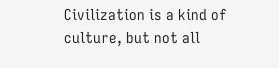Civilization is a kind of culture, but not all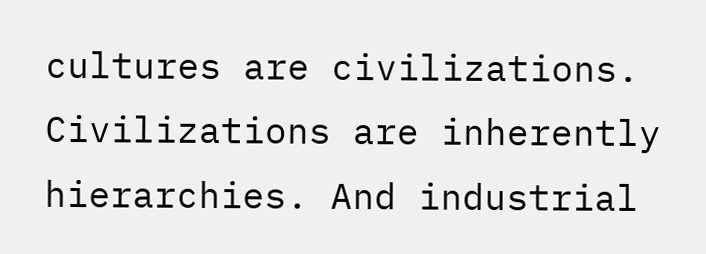cultures are civilizations. Civilizations are inherently hierarchies. And industrial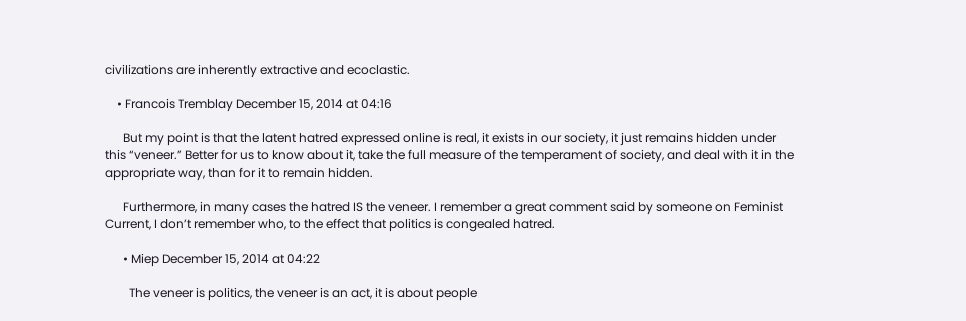civilizations are inherently extractive and ecoclastic.

    • Francois Tremblay December 15, 2014 at 04:16

      But my point is that the latent hatred expressed online is real, it exists in our society, it just remains hidden under this “veneer.” Better for us to know about it, take the full measure of the temperament of society, and deal with it in the appropriate way, than for it to remain hidden.

      Furthermore, in many cases the hatred IS the veneer. I remember a great comment said by someone on Feminist Current, I don’t remember who, to the effect that politics is congealed hatred.

      • Miep December 15, 2014 at 04:22

        The veneer is politics, the veneer is an act, it is about people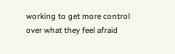working to get more control over what they feel afraid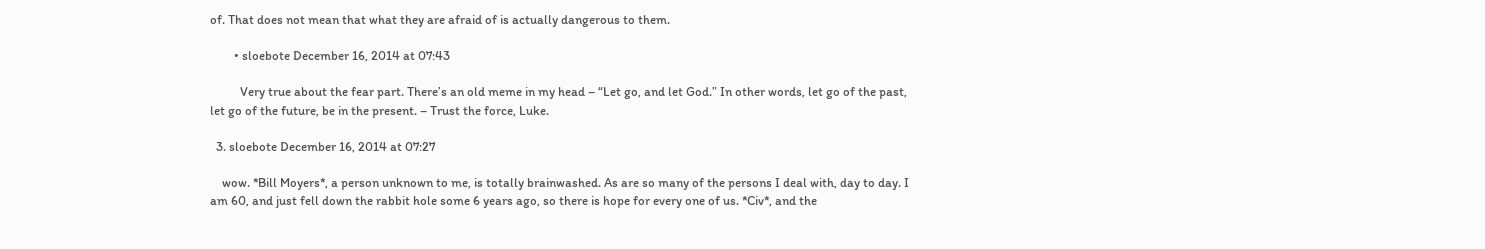of. That does not mean that what they are afraid of is actually dangerous to them.

        • sloebote December 16, 2014 at 07:43

          Very true about the fear part. There’s an old meme in my head – “Let go, and let God.” In other words, let go of the past, let go of the future, be in the present. – Trust the force, Luke.

  3. sloebote December 16, 2014 at 07:27

    wow. *Bill Moyers*, a person unknown to me, is totally brainwashed. As are so many of the persons I deal with, day to day. I am 60, and just fell down the rabbit hole some 6 years ago, so there is hope for every one of us. *Civ*, and the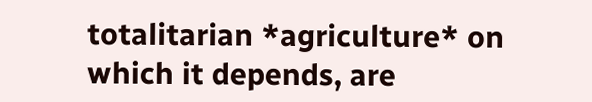totalitarian *agriculture* on which it depends, are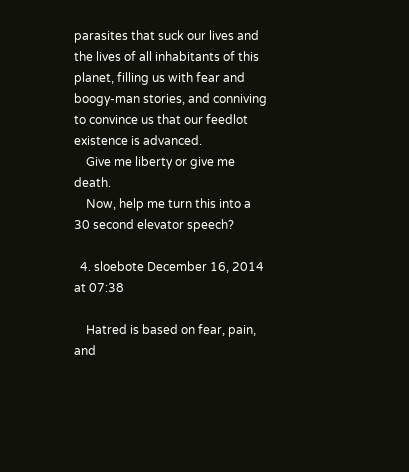parasites that suck our lives and the lives of all inhabitants of this planet, filling us with fear and boogy-man stories, and conniving to convince us that our feedlot existence is advanced.
    Give me liberty or give me death.
    Now, help me turn this into a 30 second elevator speech?

  4. sloebote December 16, 2014 at 07:38

    Hatred is based on fear, pain, and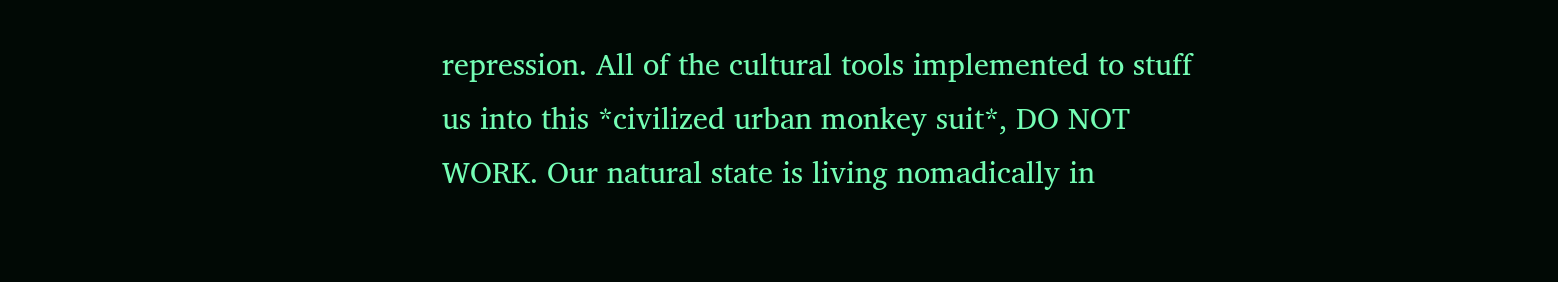repression. All of the cultural tools implemented to stuff us into this *civilized urban monkey suit*, DO NOT WORK. Our natural state is living nomadically in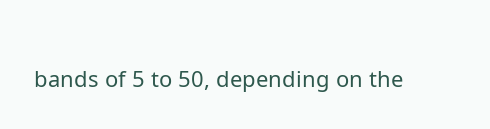bands of 5 to 50, depending on the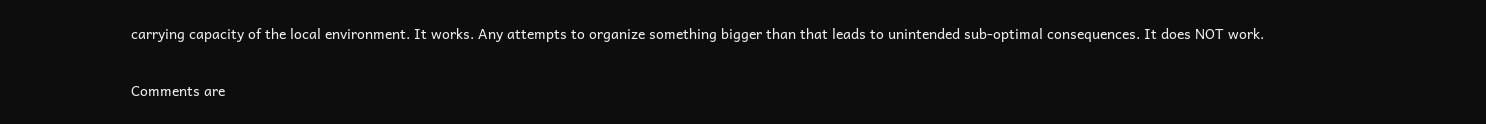carrying capacity of the local environment. It works. Any attempts to organize something bigger than that leads to unintended sub-optimal consequences. It does NOT work.

Comments are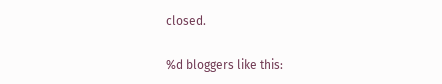closed.

%d bloggers like this: